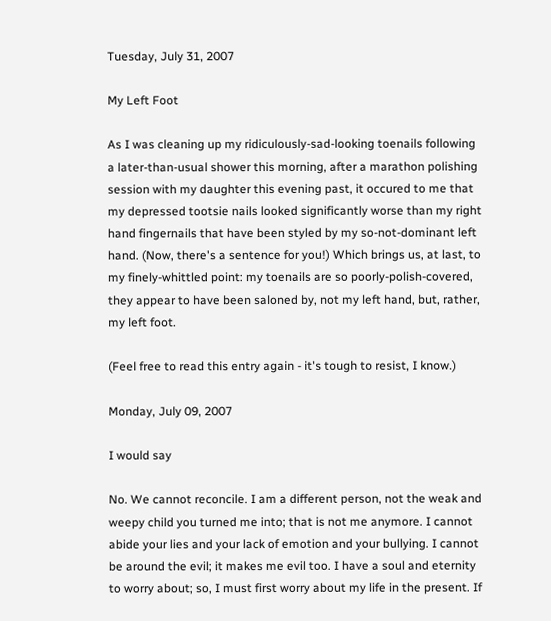Tuesday, July 31, 2007

My Left Foot

As I was cleaning up my ridiculously-sad-looking toenails following a later-than-usual shower this morning, after a marathon polishing session with my daughter this evening past, it occured to me that my depressed tootsie nails looked significantly worse than my right hand fingernails that have been styled by my so-not-dominant left hand. (Now, there's a sentence for you!) Which brings us, at last, to my finely-whittled point: my toenails are so poorly-polish-covered, they appear to have been saloned by, not my left hand, but, rather, my left foot.

(Feel free to read this entry again - it's tough to resist, I know.)

Monday, July 09, 2007

I would say

No. We cannot reconcile. I am a different person, not the weak and weepy child you turned me into; that is not me anymore. I cannot abide your lies and your lack of emotion and your bullying. I cannot be around the evil; it makes me evil too. I have a soul and eternity to worry about; so, I must first worry about my life in the present. If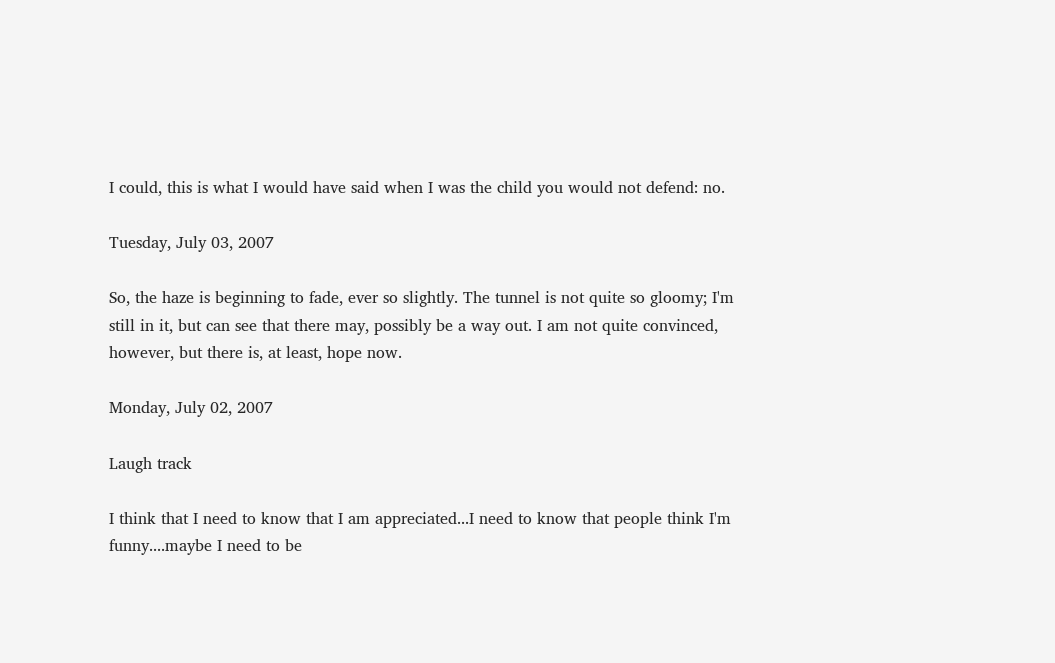I could, this is what I would have said when I was the child you would not defend: no.

Tuesday, July 03, 2007

So, the haze is beginning to fade, ever so slightly. The tunnel is not quite so gloomy; I'm still in it, but can see that there may, possibly be a way out. I am not quite convinced, however, but there is, at least, hope now.

Monday, July 02, 2007

Laugh track

I think that I need to know that I am appreciated...I need to know that people think I'm funny....maybe I need to be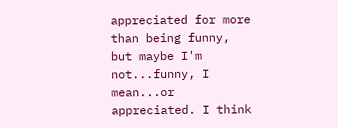appreciated for more than being funny, but maybe I'm not...funny, I mean...or appreciated. I think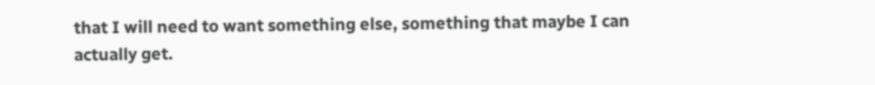that I will need to want something else, something that maybe I can actually get.